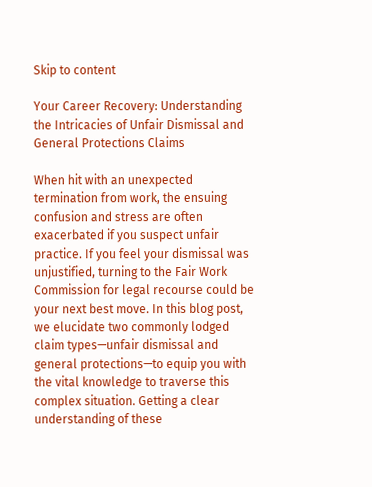Skip to content

Your Career Recovery: Understanding the Intricacies of Unfair Dismissal and General Protections Claims

When hit with an unexpected termination from work, the ensuing confusion and stress are often exacerbated if you suspect unfair practice. If you feel your dismissal was unjustified, turning to the Fair Work Commission for legal recourse could be your next best move. In this blog post, we elucidate two commonly lodged claim types—unfair dismissal and general protections—to equip you with the vital knowledge to traverse this complex situation. Getting a clear understanding of these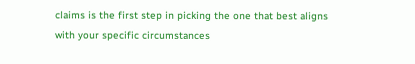claims is the first step in picking the one that best aligns with your specific circumstances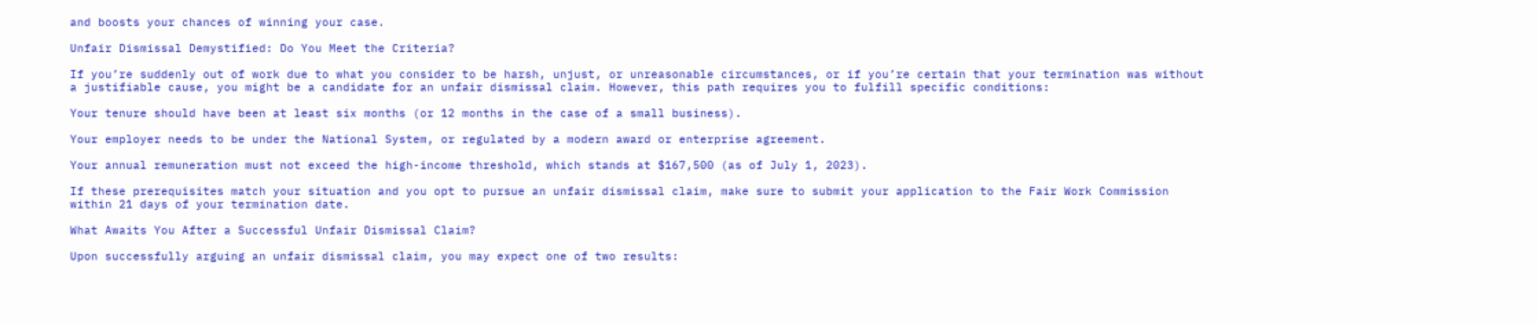and boosts your chances of winning your case.

Unfair Dismissal Demystified: Do You Meet the Criteria?

If you’re suddenly out of work due to what you consider to be harsh, unjust, or unreasonable circumstances, or if you’re certain that your termination was without a justifiable cause, you might be a candidate for an unfair dismissal claim. However, this path requires you to fulfill specific conditions:

Your tenure should have been at least six months (or 12 months in the case of a small business).

Your employer needs to be under the National System, or regulated by a modern award or enterprise agreement.

Your annual remuneration must not exceed the high-income threshold, which stands at $167,500 (as of July 1, 2023).

If these prerequisites match your situation and you opt to pursue an unfair dismissal claim, make sure to submit your application to the Fair Work Commission within 21 days of your termination date.

What Awaits You After a Successful Unfair Dismissal Claim?

Upon successfully arguing an unfair dismissal claim, you may expect one of two results: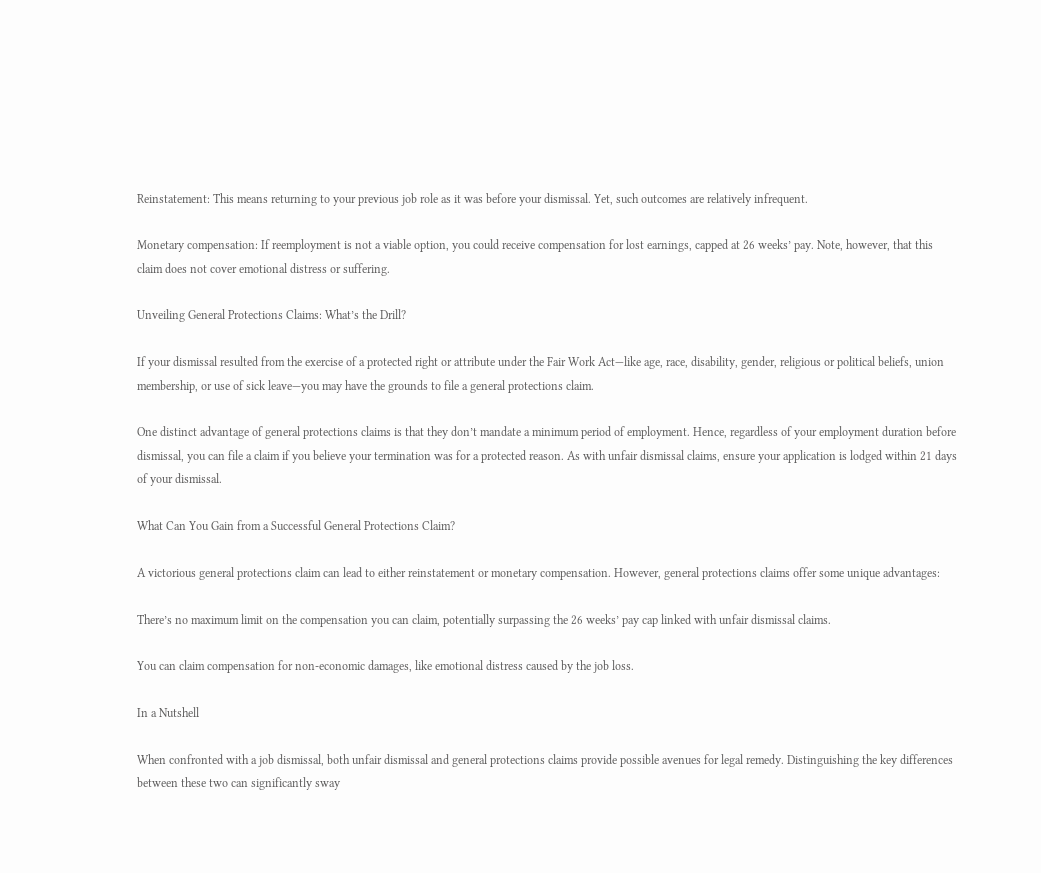Reinstatement: This means returning to your previous job role as it was before your dismissal. Yet, such outcomes are relatively infrequent.

Monetary compensation: If reemployment is not a viable option, you could receive compensation for lost earnings, capped at 26 weeks’ pay. Note, however, that this claim does not cover emotional distress or suffering.

Unveiling General Protections Claims: What’s the Drill?

If your dismissal resulted from the exercise of a protected right or attribute under the Fair Work Act—like age, race, disability, gender, religious or political beliefs, union membership, or use of sick leave—you may have the grounds to file a general protections claim.

One distinct advantage of general protections claims is that they don’t mandate a minimum period of employment. Hence, regardless of your employment duration before dismissal, you can file a claim if you believe your termination was for a protected reason. As with unfair dismissal claims, ensure your application is lodged within 21 days of your dismissal.

What Can You Gain from a Successful General Protections Claim?

A victorious general protections claim can lead to either reinstatement or monetary compensation. However, general protections claims offer some unique advantages:

There’s no maximum limit on the compensation you can claim, potentially surpassing the 26 weeks’ pay cap linked with unfair dismissal claims.

You can claim compensation for non-economic damages, like emotional distress caused by the job loss.

In a Nutshell

When confronted with a job dismissal, both unfair dismissal and general protections claims provide possible avenues for legal remedy. Distinguishing the key differences between these two can significantly sway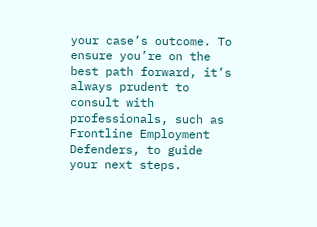your case’s outcome. To ensure you’re on the best path forward, it’s always prudent to consult with professionals, such as Frontline Employment Defenders, to guide your next steps.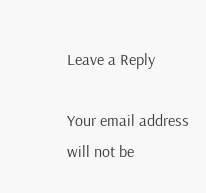Leave a Reply

Your email address will not be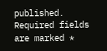published. Required fields are marked *